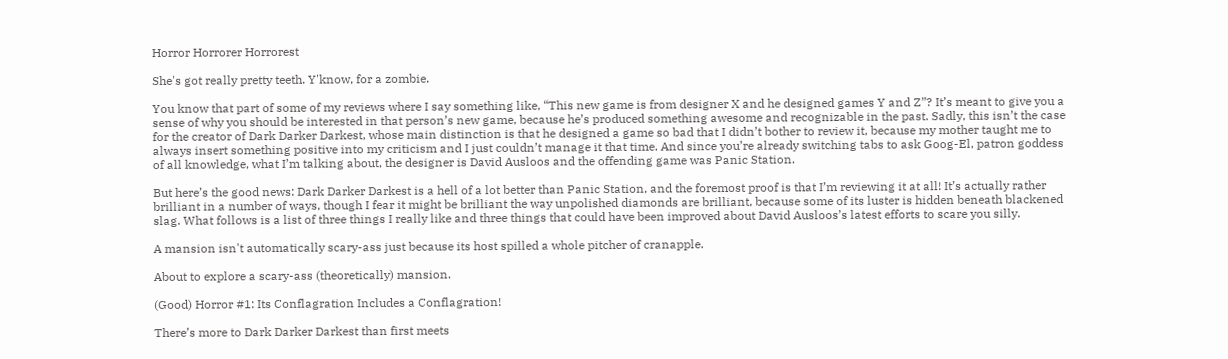Horror Horrorer Horrorest

She's got really pretty teeth. Y'know, for a zombie.

You know that part of some of my reviews where I say something like, “This new game is from designer X and he designed games Y and Z”? It’s meant to give you a sense of why you should be interested in that person’s new game, because he’s produced something awesome and recognizable in the past. Sadly, this isn’t the case for the creator of Dark Darker Darkest, whose main distinction is that he designed a game so bad that I didn’t bother to review it, because my mother taught me to always insert something positive into my criticism and I just couldn’t manage it that time. And since you’re already switching tabs to ask Goog-El, patron goddess of all knowledge, what I’m talking about, the designer is David Ausloos and the offending game was Panic Station.

But here’s the good news: Dark Darker Darkest is a hell of a lot better than Panic Station, and the foremost proof is that I’m reviewing it at all! It’s actually rather brilliant in a number of ways, though I fear it might be brilliant the way unpolished diamonds are brilliant, because some of its luster is hidden beneath blackened slag. What follows is a list of three things I really like and three things that could have been improved about David Ausloos’s latest efforts to scare you silly.

A mansion isn't automatically scary-ass just because its host spilled a whole pitcher of cranapple.

About to explore a scary-ass (theoretically) mansion.

(Good) Horror #1: Its Conflagration Includes a Conflagration!

There’s more to Dark Darker Darkest than first meets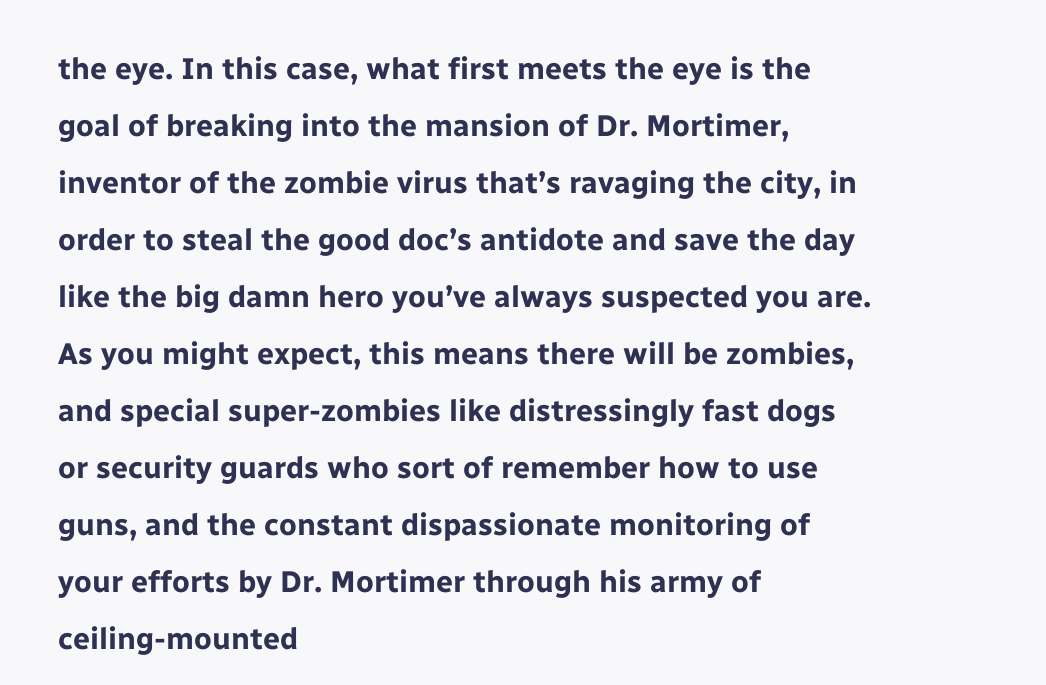the eye. In this case, what first meets the eye is the goal of breaking into the mansion of Dr. Mortimer, inventor of the zombie virus that’s ravaging the city, in order to steal the good doc’s antidote and save the day like the big damn hero you’ve always suspected you are. As you might expect, this means there will be zombies, and special super-zombies like distressingly fast dogs or security guards who sort of remember how to use guns, and the constant dispassionate monitoring of your efforts by Dr. Mortimer through his army of ceiling-mounted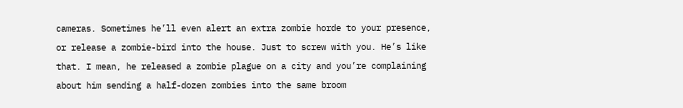cameras. Sometimes he’ll even alert an extra zombie horde to your presence, or release a zombie-bird into the house. Just to screw with you. He’s like that. I mean, he released a zombie plague on a city and you’re complaining about him sending a half-dozen zombies into the same broom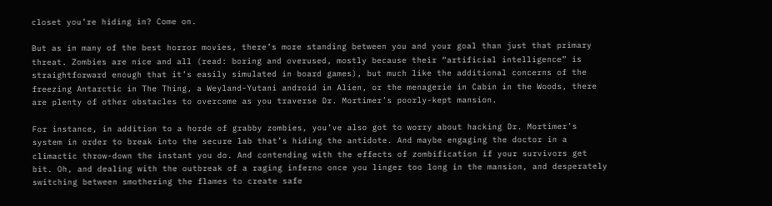closet you’re hiding in? Come on.

But as in many of the best horror movies, there’s more standing between you and your goal than just that primary threat. Zombies are nice and all (read: boring and overused, mostly because their “artificial intelligence” is straightforward enough that it’s easily simulated in board games), but much like the additional concerns of the freezing Antarctic in The Thing, a Weyland-Yutani android in Alien, or the menagerie in Cabin in the Woods, there are plenty of other obstacles to overcome as you traverse Dr. Mortimer’s poorly-kept mansion.

For instance, in addition to a horde of grabby zombies, you’ve also got to worry about hacking Dr. Mortimer’s system in order to break into the secure lab that’s hiding the antidote. And maybe engaging the doctor in a climactic throw-down the instant you do. And contending with the effects of zombification if your survivors get bit. Oh, and dealing with the outbreak of a raging inferno once you linger too long in the mansion, and desperately switching between smothering the flames to create safe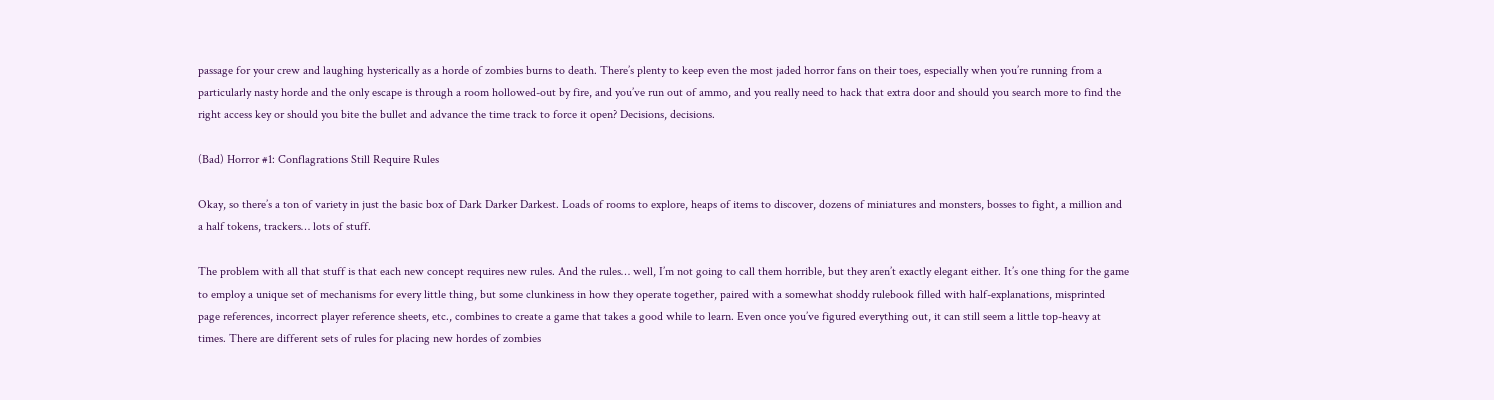passage for your crew and laughing hysterically as a horde of zombies burns to death. There’s plenty to keep even the most jaded horror fans on their toes, especially when you’re running from a particularly nasty horde and the only escape is through a room hollowed-out by fire, and you’ve run out of ammo, and you really need to hack that extra door and should you search more to find the right access key or should you bite the bullet and advance the time track to force it open? Decisions, decisions.

(Bad) Horror #1: Conflagrations Still Require Rules

Okay, so there’s a ton of variety in just the basic box of Dark Darker Darkest. Loads of rooms to explore, heaps of items to discover, dozens of miniatures and monsters, bosses to fight, a million and a half tokens, trackers… lots of stuff.

The problem with all that stuff is that each new concept requires new rules. And the rules… well, I’m not going to call them horrible, but they aren’t exactly elegant either. It’s one thing for the game to employ a unique set of mechanisms for every little thing, but some clunkiness in how they operate together, paired with a somewhat shoddy rulebook filled with half-explanations, misprinted page references, incorrect player reference sheets, etc., combines to create a game that takes a good while to learn. Even once you’ve figured everything out, it can still seem a little top-heavy at times. There are different sets of rules for placing new hordes of zombies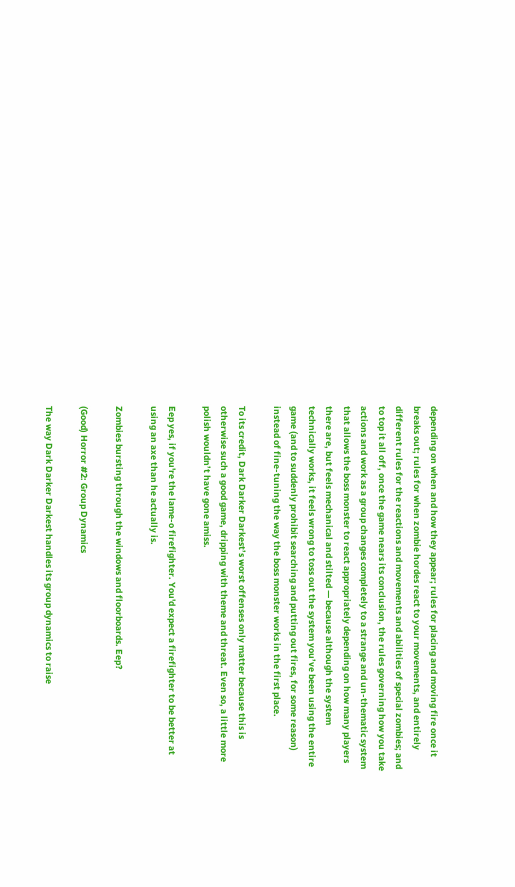depending on when and how they appear; rules for placing and moving fire once it breaks out; rules for when zombie hordes react to your movements, and entirely different rules for the reactions and movements and abilities of special zombies; and to top it all off, once the game nears its conclusion, the rules governing how you take actions and work as a group changes completely to a strange and un-thematic system that allows the boss monster to react appropriately depending on how many players there are, but feels mechanical and stilted — because although the system technically works, it feels wrong to toss out the system you’ve been using the entire game (and to suddenly prohibit searching and putting out fires, for some reason) instead of fine-tuning the way the boss monster works in the first place.

To its credit, Dark Darker Darkest’s worst offenses only matter because this is otherwise such a good game, dripping with theme and threat. Even so, a little more polish wouldn’t have gone amiss.

Eep yes, if you're the lame-o firefighter. You'd expect a firefighter to be better at using an axe than he actually is.

Zombies bursting through the windows and floorboards. Eep?

(Good) Horror #2: Group Dynamics

The way Dark Darker Darkest handles its group dynamics to raise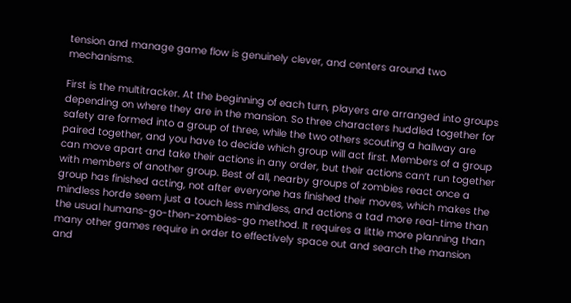tension and manage game flow is genuinely clever, and centers around two mechanisms.

First is the multitracker. At the beginning of each turn, players are arranged into groups depending on where they are in the mansion. So three characters huddled together for safety are formed into a group of three, while the two others scouting a hallway are paired together, and you have to decide which group will act first. Members of a group can move apart and take their actions in any order, but their actions can’t run together with members of another group. Best of all, nearby groups of zombies react once a group has finished acting, not after everyone has finished their moves, which makes the mindless horde seem just a touch less mindless, and actions a tad more real-time than the usual humans-go-then-zombies-go method. It requires a little more planning than many other games require in order to effectively space out and search the mansion and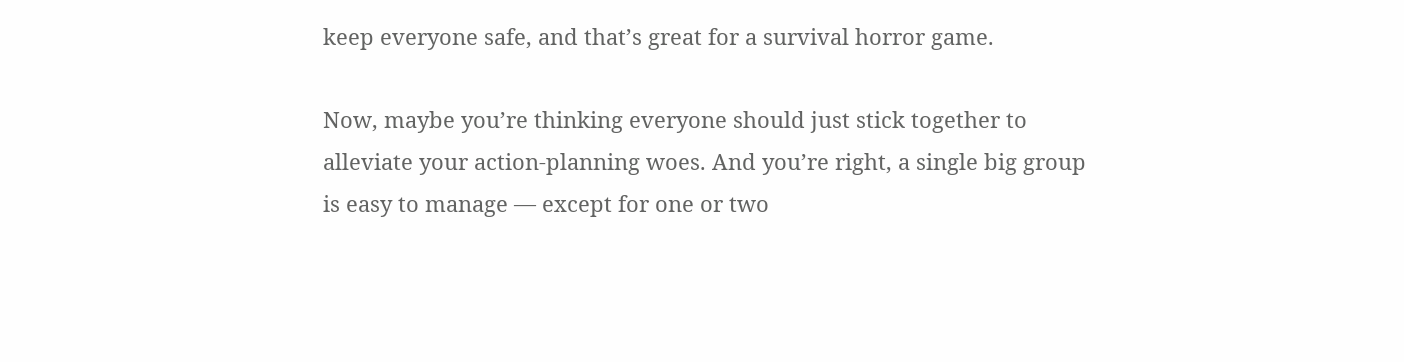keep everyone safe, and that’s great for a survival horror game.

Now, maybe you’re thinking everyone should just stick together to alleviate your action-planning woes. And you’re right, a single big group is easy to manage — except for one or two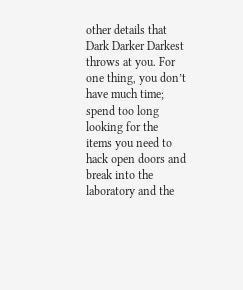other details that Dark Darker Darkest throws at you. For one thing, you don’t have much time; spend too long looking for the items you need to hack open doors and break into the laboratory and the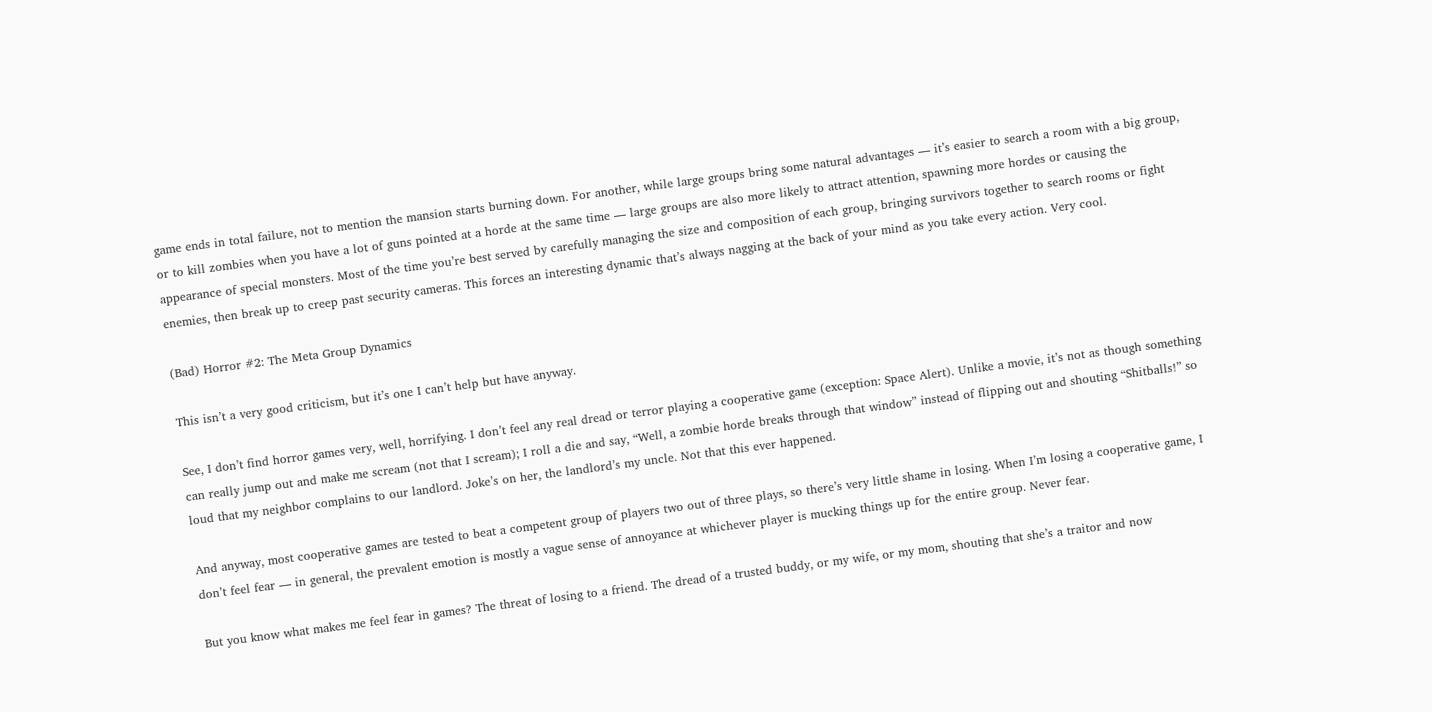game ends in total failure, not to mention the mansion starts burning down. For another, while large groups bring some natural advantages — it’s easier to search a room with a big group, or to kill zombies when you have a lot of guns pointed at a horde at the same time — large groups are also more likely to attract attention, spawning more hordes or causing the appearance of special monsters. Most of the time you’re best served by carefully managing the size and composition of each group, bringing survivors together to search rooms or fight enemies, then break up to creep past security cameras. This forces an interesting dynamic that’s always nagging at the back of your mind as you take every action. Very cool.

(Bad) Horror #2: The Meta Group Dynamics

This isn’t a very good criticism, but it’s one I can’t help but have anyway.

See, I don’t find horror games very, well, horrifying. I don’t feel any real dread or terror playing a cooperative game (exception: Space Alert). Unlike a movie, it’s not as though something can really jump out and make me scream (not that I scream); I roll a die and say, “Well, a zombie horde breaks through that window” instead of flipping out and shouting “Shitballs!” so loud that my neighbor complains to our landlord. Joke’s on her, the landlord’s my uncle. Not that this ever happened.

And anyway, most cooperative games are tested to beat a competent group of players two out of three plays, so there’s very little shame in losing. When I’m losing a cooperative game, I don’t feel fear — in general, the prevalent emotion is mostly a vague sense of annoyance at whichever player is mucking things up for the entire group. Never fear.

But you know what makes me feel fear in games? The threat of losing to a friend. The dread of a trusted buddy, or my wife, or my mom, shouting that she’s a traitor and now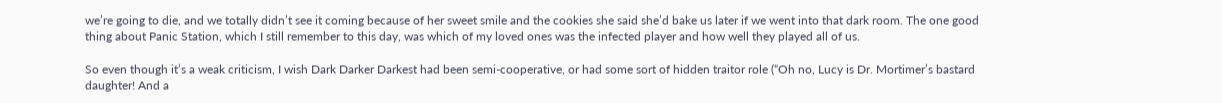we’re going to die, and we totally didn’t see it coming because of her sweet smile and the cookies she said she’d bake us later if we went into that dark room. The one good thing about Panic Station, which I still remember to this day, was which of my loved ones was the infected player and how well they played all of us.

So even though it’s a weak criticism, I wish Dark Darker Darkest had been semi-cooperative, or had some sort of hidden traitor role (“Oh no, Lucy is Dr. Mortimer’s bastard daughter! And a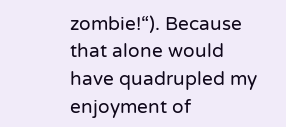zombie!“). Because that alone would have quadrupled my enjoyment of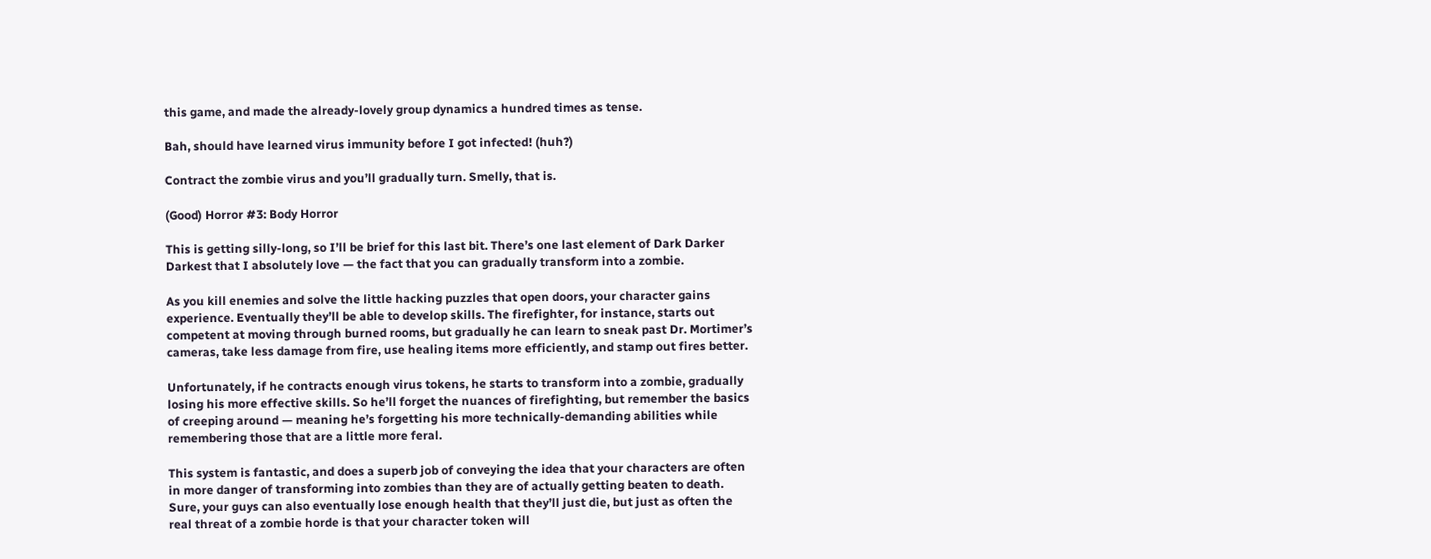this game, and made the already-lovely group dynamics a hundred times as tense.

Bah, should have learned virus immunity before I got infected! (huh?)

Contract the zombie virus and you’ll gradually turn. Smelly, that is.

(Good) Horror #3: Body Horror

This is getting silly-long, so I’ll be brief for this last bit. There’s one last element of Dark Darker Darkest that I absolutely love — the fact that you can gradually transform into a zombie.

As you kill enemies and solve the little hacking puzzles that open doors, your character gains experience. Eventually they’ll be able to develop skills. The firefighter, for instance, starts out competent at moving through burned rooms, but gradually he can learn to sneak past Dr. Mortimer’s cameras, take less damage from fire, use healing items more efficiently, and stamp out fires better.

Unfortunately, if he contracts enough virus tokens, he starts to transform into a zombie, gradually losing his more effective skills. So he’ll forget the nuances of firefighting, but remember the basics of creeping around — meaning he’s forgetting his more technically-demanding abilities while remembering those that are a little more feral.

This system is fantastic, and does a superb job of conveying the idea that your characters are often in more danger of transforming into zombies than they are of actually getting beaten to death. Sure, your guys can also eventually lose enough health that they’ll just die, but just as often the real threat of a zombie horde is that your character token will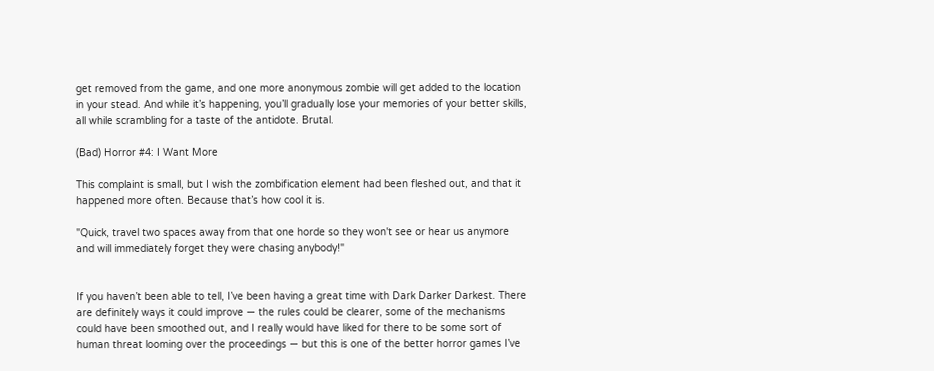get removed from the game, and one more anonymous zombie will get added to the location in your stead. And while it’s happening, you’ll gradually lose your memories of your better skills, all while scrambling for a taste of the antidote. Brutal.

(Bad) Horror #4: I Want More

This complaint is small, but I wish the zombification element had been fleshed out, and that it happened more often. Because that’s how cool it is.

"Quick, travel two spaces away from that one horde so they won't see or hear us anymore and will immediately forget they were chasing anybody!"


If you haven’t been able to tell, I’ve been having a great time with Dark Darker Darkest. There are definitely ways it could improve — the rules could be clearer, some of the mechanisms could have been smoothed out, and I really would have liked for there to be some sort of human threat looming over the proceedings — but this is one of the better horror games I’ve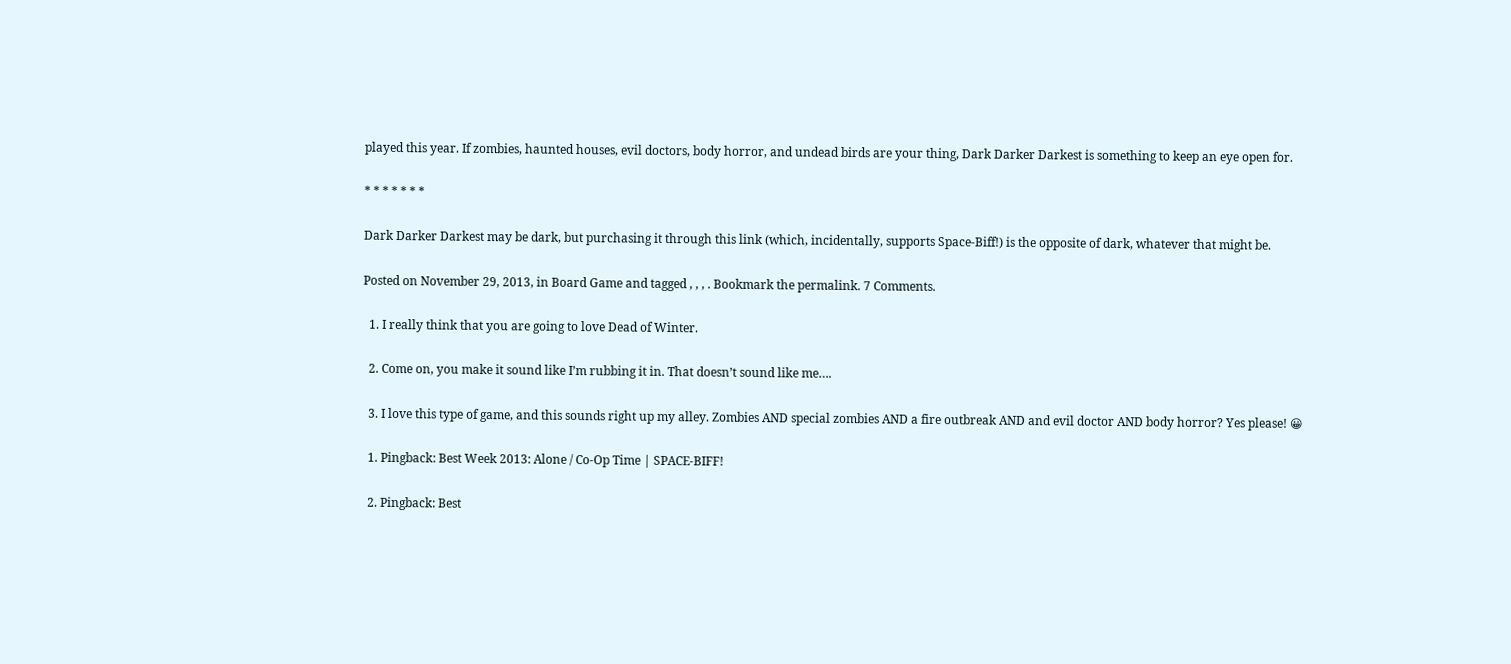played this year. If zombies, haunted houses, evil doctors, body horror, and undead birds are your thing, Dark Darker Darkest is something to keep an eye open for.

* * * * * * *

Dark Darker Darkest may be dark, but purchasing it through this link (which, incidentally, supports Space-Biff!) is the opposite of dark, whatever that might be.

Posted on November 29, 2013, in Board Game and tagged , , , . Bookmark the permalink. 7 Comments.

  1. I really think that you are going to love Dead of Winter.

  2. Come on, you make it sound like I’m rubbing it in. That doesn’t sound like me….

  3. I love this type of game, and this sounds right up my alley. Zombies AND special zombies AND a fire outbreak AND and evil doctor AND body horror? Yes please! 😀

  1. Pingback: Best Week 2013: Alone / Co-Op Time | SPACE-BIFF!

  2. Pingback: Best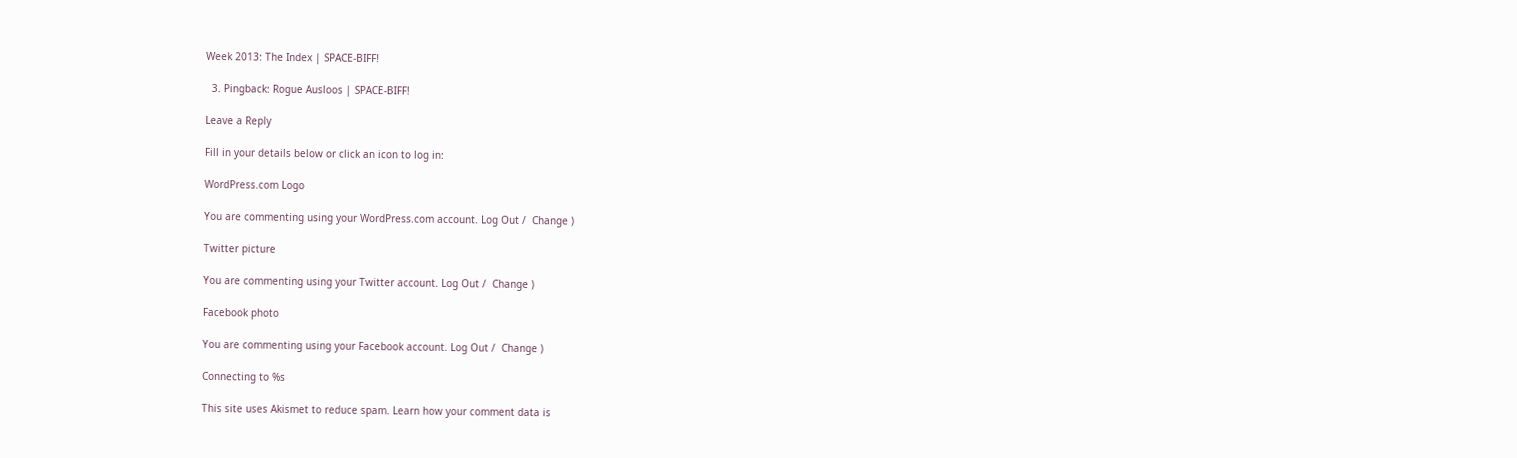Week 2013: The Index | SPACE-BIFF!

  3. Pingback: Rogue Ausloos | SPACE-BIFF!

Leave a Reply

Fill in your details below or click an icon to log in:

WordPress.com Logo

You are commenting using your WordPress.com account. Log Out /  Change )

Twitter picture

You are commenting using your Twitter account. Log Out /  Change )

Facebook photo

You are commenting using your Facebook account. Log Out /  Change )

Connecting to %s

This site uses Akismet to reduce spam. Learn how your comment data is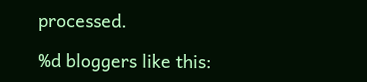processed.

%d bloggers like this: